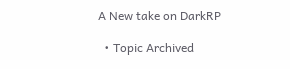A New take on DarkRP

  • Topic Archived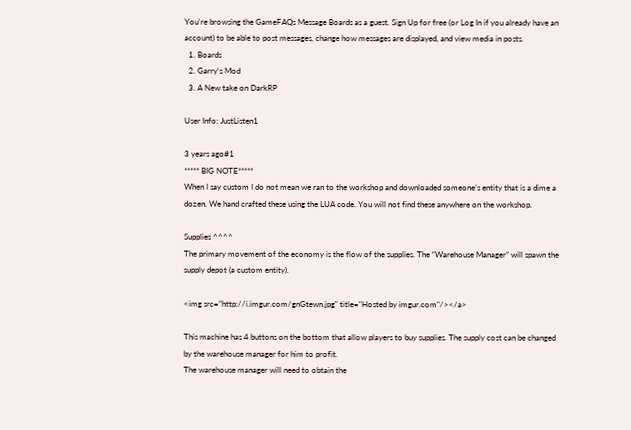You're browsing the GameFAQs Message Boards as a guest. Sign Up for free (or Log In if you already have an account) to be able to post messages, change how messages are displayed, and view media in posts.
  1. Boards
  2. Garry's Mod
  3. A New take on DarkRP

User Info: JustListen1

3 years ago#1
***** BIG NOTE*****
When I say custom I do not mean we ran to the workshop and downloaded someone’s entity that is a dime a dozen. We hand crafted these using the LUA code. You will not find these anywhere on the workshop.

Supplies ^^^^
The primary movement of the economy is the flow of the supplies. The “Warehouse Manager” will spawn the supply depot (a custom entity).

<img src="http://i.imgur.com/gnGtewn.jpg" title="Hosted by imgur.com"/></a>

This machine has 4 buttons on the bottom that allow players to buy supplies. The supply cost can be changed by the warehouse manager for him to profit.
The warehouse manager will need to obtain the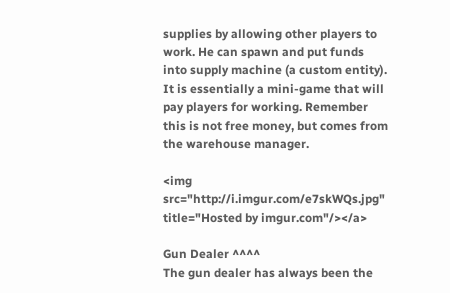supplies by allowing other players to work. He can spawn and put funds into supply machine (a custom entity). It is essentially a mini-game that will pay players for working. Remember this is not free money, but comes from the warehouse manager.

<img src="http://i.imgur.com/e7skWQs.jpg" title="Hosted by imgur.com"/></a>

Gun Dealer ^^^^
The gun dealer has always been the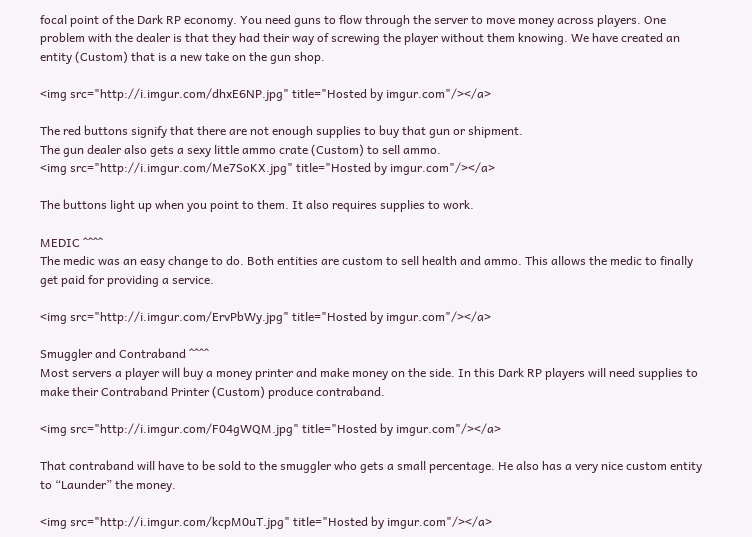focal point of the Dark RP economy. You need guns to flow through the server to move money across players. One problem with the dealer is that they had their way of screwing the player without them knowing. We have created an entity (Custom) that is a new take on the gun shop.

<img src="http://i.imgur.com/dhxE6NP.jpg" title="Hosted by imgur.com"/></a>

The red buttons signify that there are not enough supplies to buy that gun or shipment.
The gun dealer also gets a sexy little ammo crate (Custom) to sell ammo.
<img src="http://i.imgur.com/Me7SoKX.jpg" title="Hosted by imgur.com"/></a>

The buttons light up when you point to them. It also requires supplies to work.

MEDIC ^^^^
The medic was an easy change to do. Both entities are custom to sell health and ammo. This allows the medic to finally get paid for providing a service.

<img src="http://i.imgur.com/ErvPbWy.jpg" title="Hosted by imgur.com"/></a>

Smuggler and Contraband ^^^^
Most servers a player will buy a money printer and make money on the side. In this Dark RP players will need supplies to make their Contraband Printer (Custom) produce contraband.

<img src="http://i.imgur.com/F04gWQM.jpg" title="Hosted by imgur.com"/></a>

That contraband will have to be sold to the smuggler who gets a small percentage. He also has a very nice custom entity to “Launder” the money.

<img src="http://i.imgur.com/kcpM0uT.jpg" title="Hosted by imgur.com"/></a>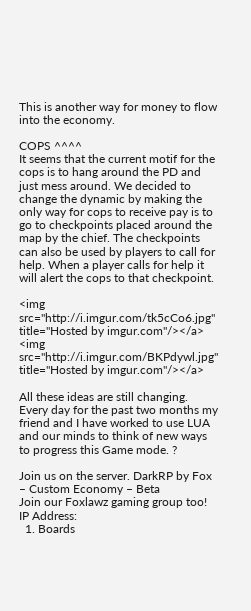This is another way for money to flow into the economy.

COPS ^^^^
It seems that the current motif for the cops is to hang around the PD and just mess around. We decided to change the dynamic by making the only way for cops to receive pay is to go to checkpoints placed around the map by the chief. The checkpoints can also be used by players to call for help. When a player calls for help it will alert the cops to that checkpoint.

<img src="http://i.imgur.com/tk5cCo6.jpg" title="Hosted by imgur.com"/></a>
<img src="http://i.imgur.com/BKPdywl.jpg" title="Hosted by imgur.com"/></a>

All these ideas are still changing. Every day for the past two months my friend and I have worked to use LUA and our minds to think of new ways to progress this Game mode. ?

Join us on the server. DarkRP by Fox – Custom Economy – Beta
Join our Foxlawz gaming group too!
IP Address:
  1. Boards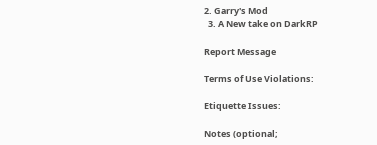2. Garry's Mod
  3. A New take on DarkRP

Report Message

Terms of Use Violations:

Etiquette Issues:

Notes (optional;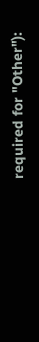required for "Other"):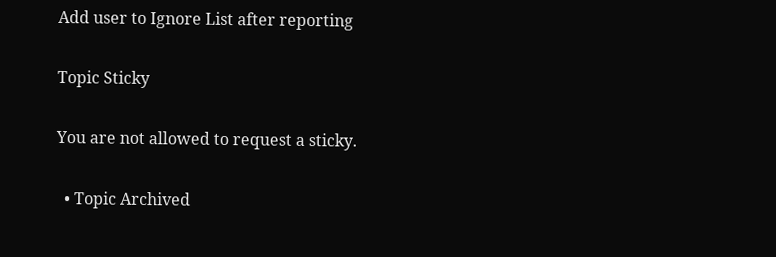Add user to Ignore List after reporting

Topic Sticky

You are not allowed to request a sticky.

  • Topic Archived